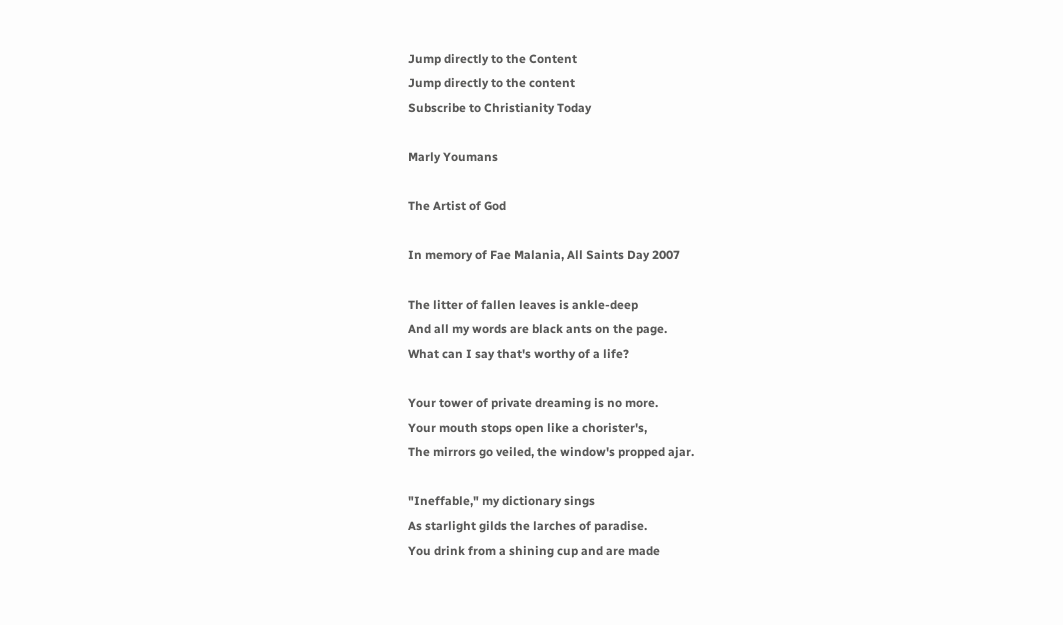Jump directly to the Content
Jump directly to the content
Subscribe to Christianity Today

Marly Youmans

The Artist of God

In memory of Fae Malania, All Saints Day 2007

The litter of fallen leaves is ankle-deep
And all my words are black ants on the page.
What can I say that's worthy of a life?

Your tower of private dreaming is no more.
Your mouth stops open like a chorister's,
The mirrors go veiled, the window's propped ajar.

"Ineffable," my dictionary sings
As starlight gilds the larches of paradise.
You drink from a shining cup and are made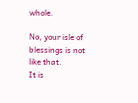whole.

No, your isle of blessings is not like that.
It is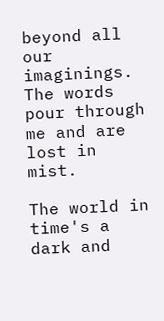beyond all our imaginings.
The words pour through me and are lost in mist.

The world in time's a dark and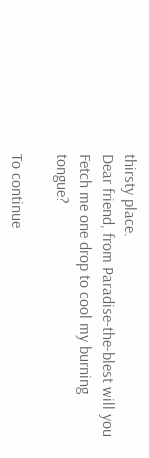thirsty place.
Dear friend, from Paradise-the-blest will you
Fetch me one drop to cool my burning tongue?

To continue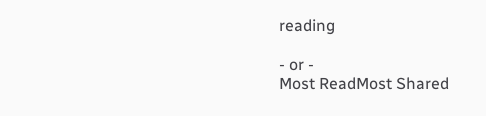reading

- or -
Most ReadMost Shared